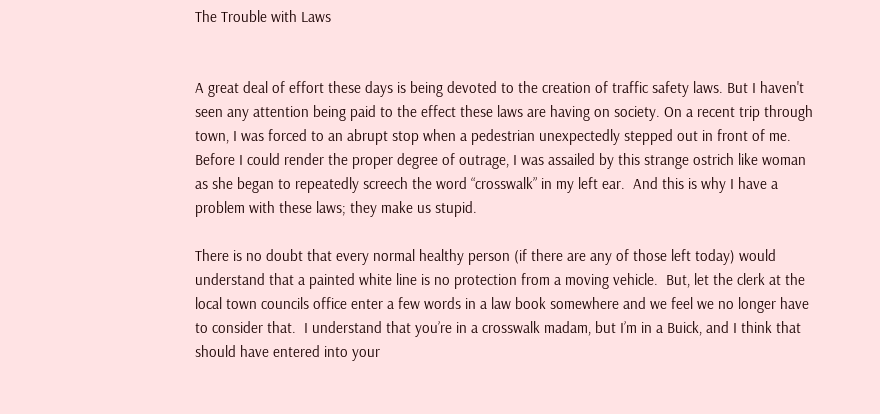The Trouble with Laws


A great deal of effort these days is being devoted to the creation of traffic safety laws. But I haven't seen any attention being paid to the effect these laws are having on society. On a recent trip through town, I was forced to an abrupt stop when a pedestrian unexpectedly stepped out in front of me. Before I could render the proper degree of outrage, I was assailed by this strange ostrich like woman as she began to repeatedly screech the word “crosswalk” in my left ear.  And this is why I have a problem with these laws; they make us stupid.

There is no doubt that every normal healthy person (if there are any of those left today) would understand that a painted white line is no protection from a moving vehicle.  But, let the clerk at the local town councils office enter a few words in a law book somewhere and we feel we no longer have to consider that.  I understand that you’re in a crosswalk madam, but I’m in a Buick, and I think that should have entered into your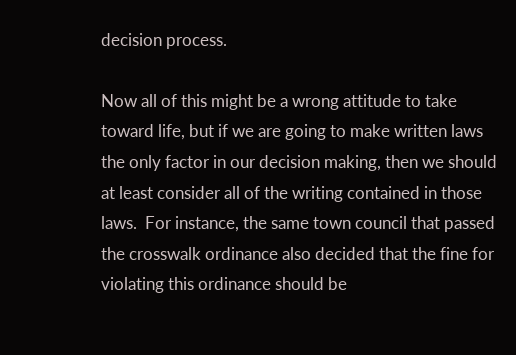decision process.

Now all of this might be a wrong attitude to take toward life, but if we are going to make written laws the only factor in our decision making, then we should at least consider all of the writing contained in those laws.  For instance, the same town council that passed the crosswalk ordinance also decided that the fine for violating this ordinance should be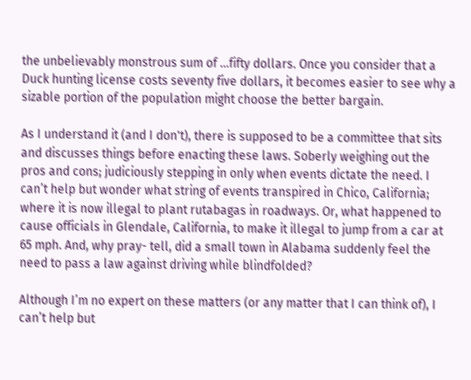the unbelievably monstrous sum of …fifty dollars. Once you consider that a Duck hunting license costs seventy five dollars, it becomes easier to see why a sizable portion of the population might choose the better bargain.

As I understand it (and I don't), there is supposed to be a committee that sits and discusses things before enacting these laws. Soberly weighing out the pros and cons; judiciously stepping in only when events dictate the need. I can’t help but wonder what string of events transpired in Chico, California; where it is now illegal to plant rutabagas in roadways. Or, what happened to cause officials in Glendale, California, to make it illegal to jump from a car at 65 mph. And, why pray- tell, did a small town in Alabama suddenly feel the need to pass a law against driving while blindfolded?

Although I’m no expert on these matters (or any matter that I can think of), I can’t help but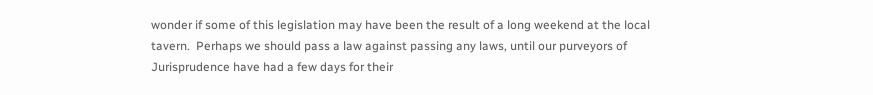wonder if some of this legislation may have been the result of a long weekend at the local tavern.  Perhaps we should pass a law against passing any laws, until our purveyors of Jurisprudence have had a few days for their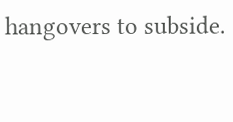hangovers to subside.